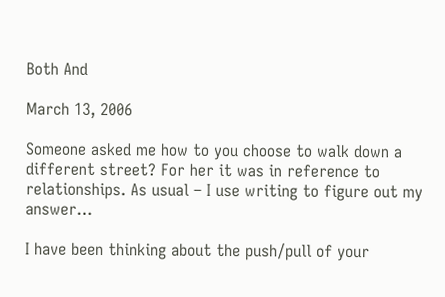Both And

March 13, 2006

Someone asked me how to you choose to walk down a different street? For her it was in reference to relationships. As usual – I use writing to figure out my answer…

I have been thinking about the push/pull of your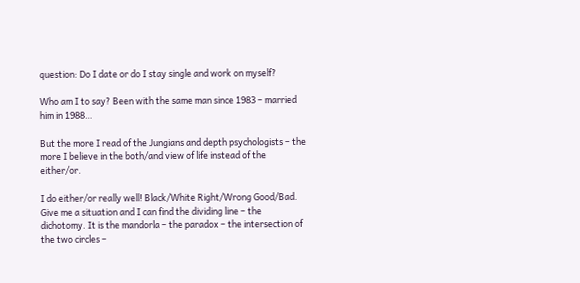question: Do I date or do I stay single and work on myself?

Who am I to say? Been with the same man since 1983 – married him in 1988…

But the more I read of the Jungians and depth psychologists – the more I believe in the both/and view of life instead of the either/or.

I do either/or really well! Black/White Right/Wrong Good/Bad. Give me a situation and I can find the dividing line – the dichotomy. It is the mandorla – the paradox – the intersection of the two circles –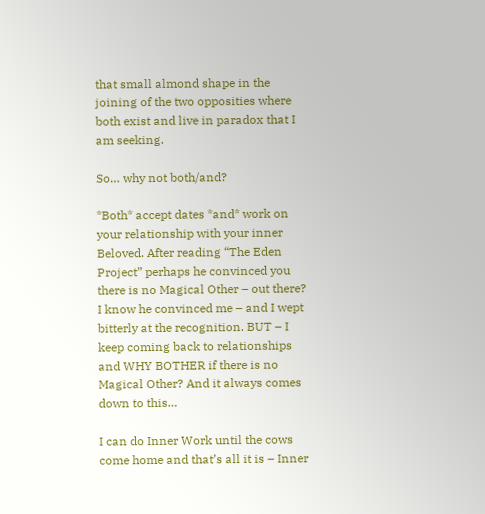that small almond shape in the joining of the two opposities where both exist and live in paradox that I am seeking.

So… why not both/and?

*Both* accept dates *and* work on your relationship with your inner Beloved. After reading “The Eden Project” perhaps he convinced you there is no Magical Other – out there? I know he convinced me – and I wept bitterly at the recognition. BUT – I keep coming back to relationships and WHY BOTHER if there is no Magical Other? And it always comes down to this…

I can do Inner Work until the cows come home and that’s all it is – Inner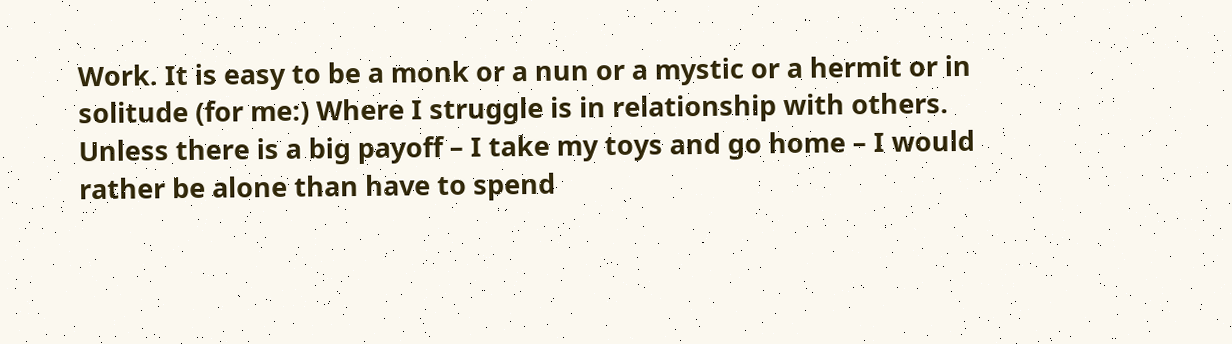Work. It is easy to be a monk or a nun or a mystic or a hermit or in solitude (for me:) Where I struggle is in relationship with others. Unless there is a big payoff – I take my toys and go home – I would rather be alone than have to spend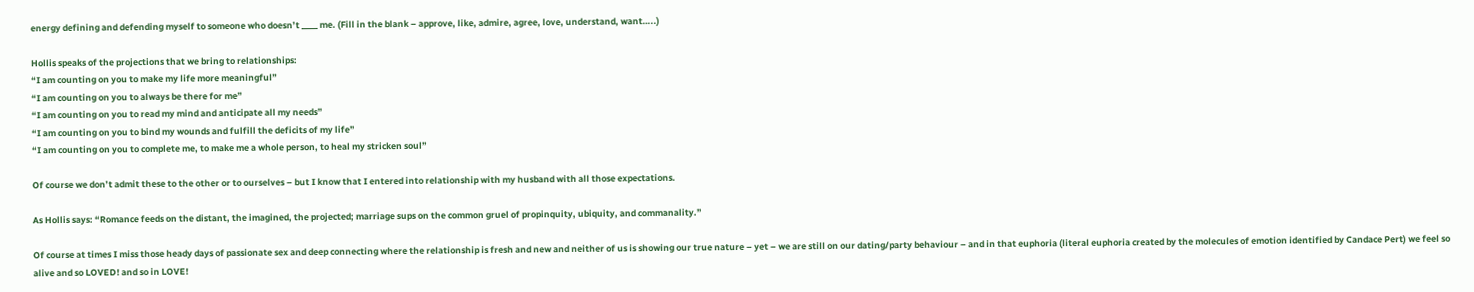energy defining and defending myself to someone who doesn’t ____ me. (Fill in the blank – approve, like, admire, agree, love, understand, want…..)

Hollis speaks of the projections that we bring to relationships:
“I am counting on you to make my life more meaningful”
“I am counting on you to always be there for me”
“I am counting on you to read my mind and anticipate all my needs”
“I am counting on you to bind my wounds and fulfill the deficits of my life”
“I am counting on you to complete me, to make me a whole person, to heal my stricken soul”

Of course we don’t admit these to the other or to ourselves – but I know that I entered into relationship with my husband with all those expectations.

As Hollis says: “Romance feeds on the distant, the imagined, the projected; marriage sups on the common gruel of propinquity, ubiquity, and commanality.”

Of course at times I miss those heady days of passionate sex and deep connecting where the relationship is fresh and new and neither of us is showing our true nature – yet – we are still on our dating/party behaviour – and in that euphoria (literal euphoria created by the molecules of emotion identified by Candace Pert) we feel so alive and so LOVED! and so in LOVE!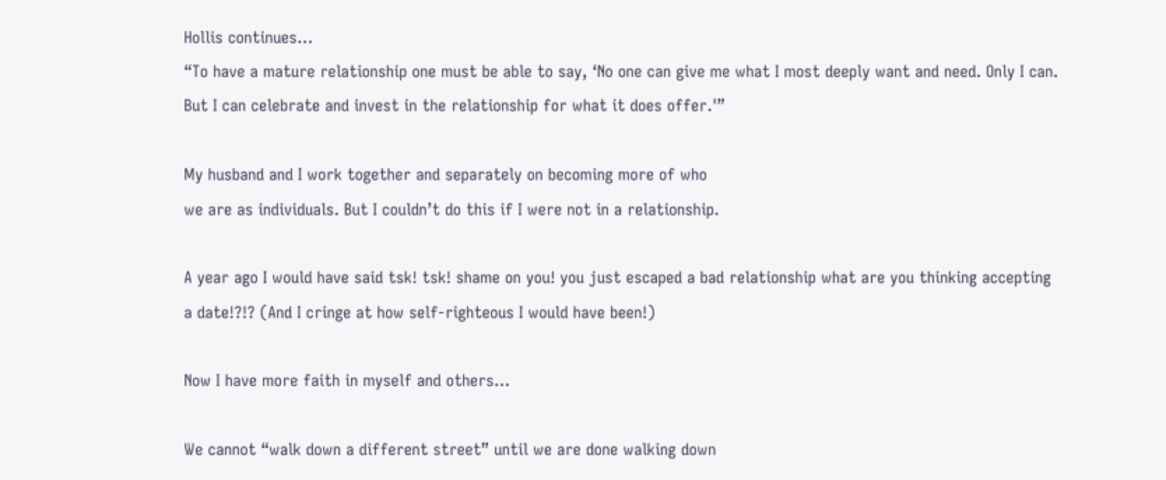Hollis continues…
“To have a mature relationship one must be able to say, ‘No one can give me what I most deeply want and need. Only I can. But I can celebrate and invest in the relationship for what it does offer.'”

My husband and I work together and separately on becoming more of who
we are as individuals. But I couldn’t do this if I were not in a relationship.

A year ago I would have said tsk! tsk! shame on you! you just escaped a bad relationship what are you thinking accepting a date!?!? (And I cringe at how self-righteous I would have been!)

Now I have more faith in myself and others…

We cannot “walk down a different street” until we are done walking down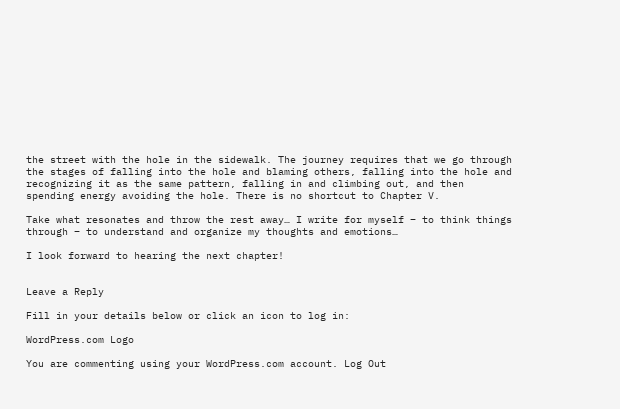the street with the hole in the sidewalk. The journey requires that we go through the stages of falling into the hole and blaming others, falling into the hole and recognizing it as the same pattern, falling in and climbing out, and then spending energy avoiding the hole. There is no shortcut to Chapter V.

Take what resonates and throw the rest away… I write for myself – to think things through – to understand and organize my thoughts and emotions…

I look forward to hearing the next chapter!


Leave a Reply

Fill in your details below or click an icon to log in:

WordPress.com Logo

You are commenting using your WordPress.com account. Log Out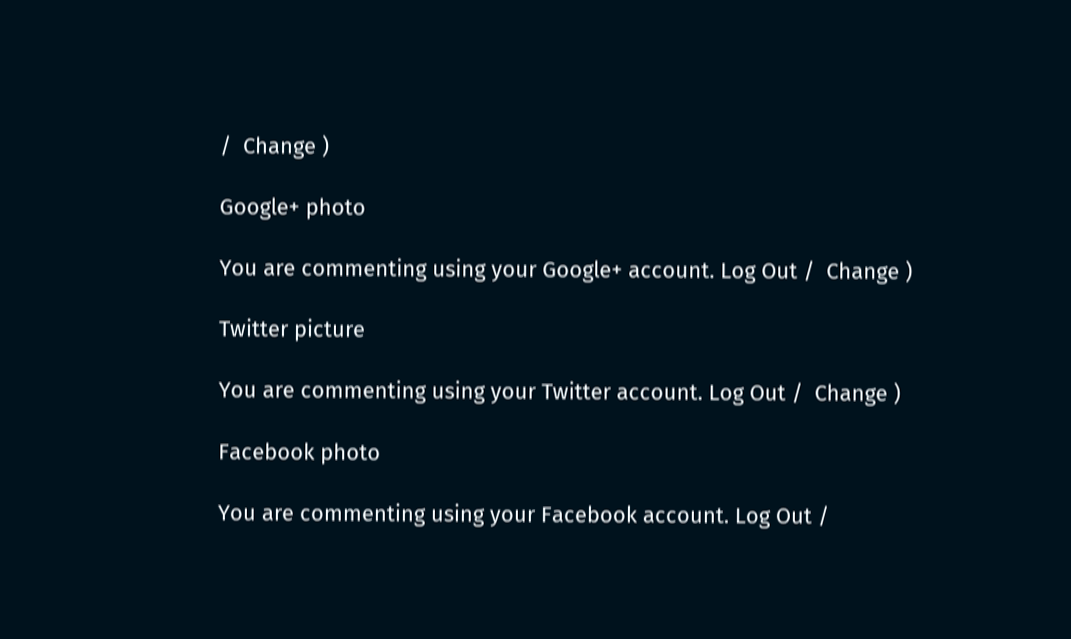/  Change )

Google+ photo

You are commenting using your Google+ account. Log Out /  Change )

Twitter picture

You are commenting using your Twitter account. Log Out /  Change )

Facebook photo

You are commenting using your Facebook account. Log Out /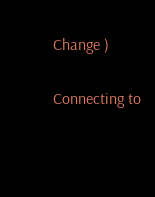Change )


Connecting to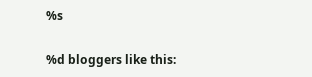%s

%d bloggers like this: